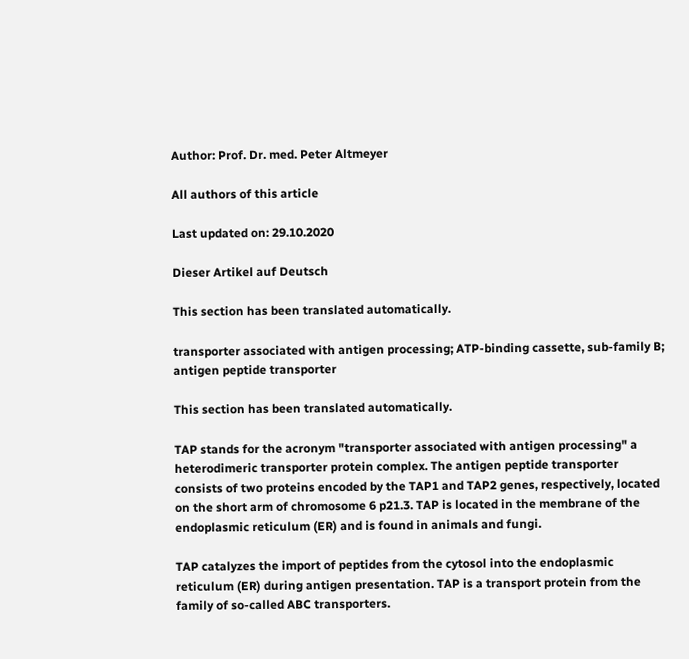Author: Prof. Dr. med. Peter Altmeyer

All authors of this article

Last updated on: 29.10.2020

Dieser Artikel auf Deutsch

This section has been translated automatically.

transporter associated with antigen processing; ATP-binding cassette, sub-family B; antigen peptide transporter

This section has been translated automatically.

TAP stands for the acronym "transporter associated with antigen processing" a heterodimeric transporter protein complex. The antigen peptide transporter consists of two proteins encoded by the TAP1 and TAP2 genes, respectively, located on the short arm of chromosome 6 p21.3. TAP is located in the membrane of the endoplasmic reticulum (ER) and is found in animals and fungi.

TAP catalyzes the import of peptides from the cytosol into the endoplasmic reticulum (ER) during antigen presentation. TAP is a transport protein from the family of so-called ABC transporters.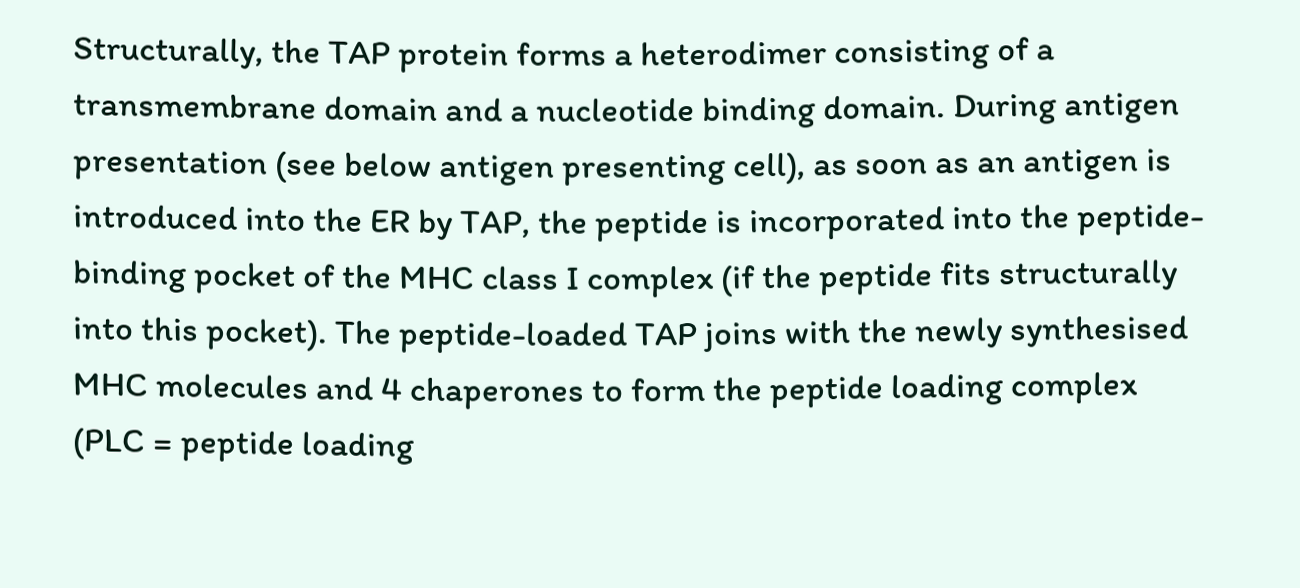Structurally, the TAP protein forms a heterodimer consisting of a transmembrane domain and a nucleotide binding domain. During antigen presentation (see below antigen presenting cell), as soon as an antigen is introduced into the ER by TAP, the peptide is incorporated into the peptide-binding pocket of the MHC class I complex (if the peptide fits structurally into this pocket). The peptide-loaded TAP joins with the newly synthesised MHC molecules and 4 chaperones to form the peptide loading complex (PLC = peptide loading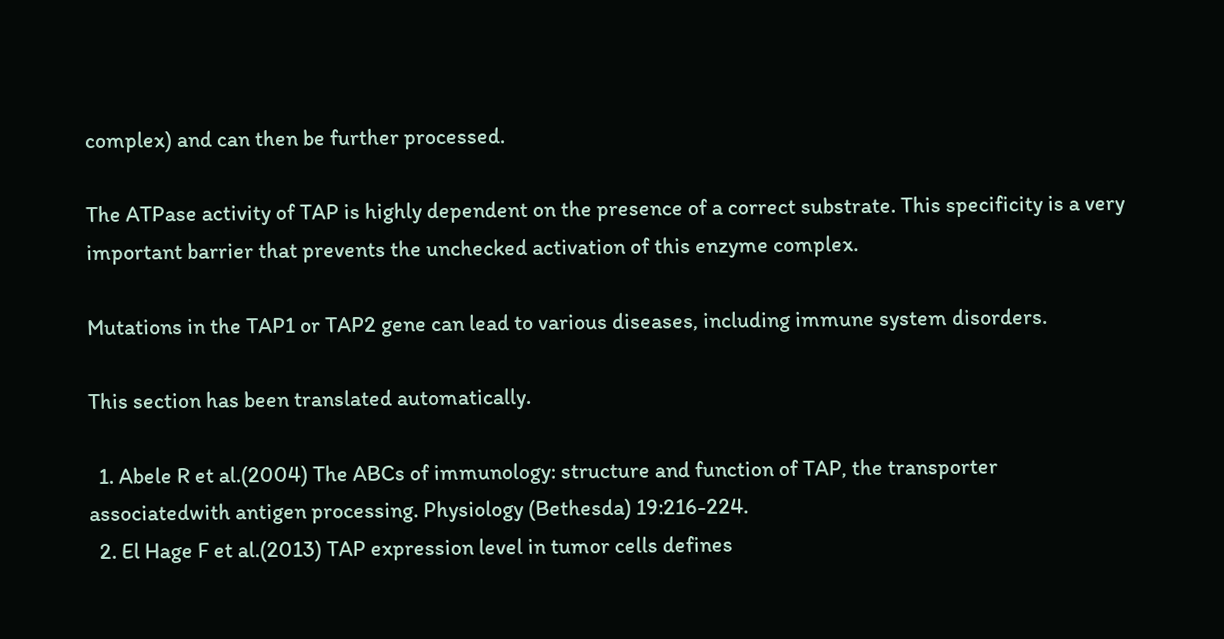complex) and can then be further processed.

The ATPase activity of TAP is highly dependent on the presence of a correct substrate. This specificity is a very important barrier that prevents the unchecked activation of this enzyme complex.

Mutations in the TAP1 or TAP2 gene can lead to various diseases, including immune system disorders.

This section has been translated automatically.

  1. Abele R et al.(2004) The ABCs of immunology: structure and function of TAP, the transporter associatedwith antigen processing. Physiology (Bethesda) 19:216-224.
  2. El Hage F et al.(2013) TAP expression level in tumor cells defines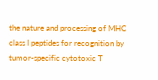the nature and processing of MHC class I peptides for recognition by tumor-specific cytotoxic T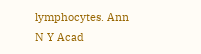lymphocytes. Ann N Y Acad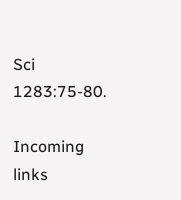Sci 1283:75-80.

Incoming links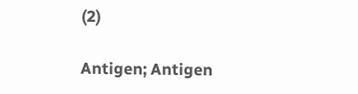(2)

Antigen; Antigen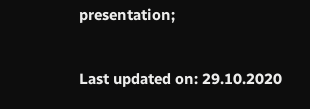presentation;


Last updated on: 29.10.2020